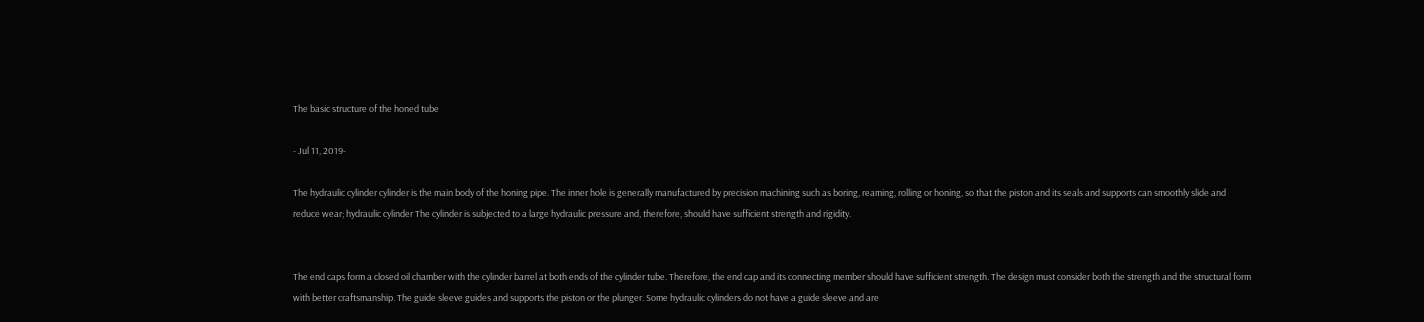The basic structure of the honed tube

- Jul 11, 2019-

The hydraulic cylinder cylinder is the main body of the honing pipe. The inner hole is generally manufactured by precision machining such as boring, reaming, rolling or honing, so that the piston and its seals and supports can smoothly slide and reduce wear; hydraulic cylinder The cylinder is subjected to a large hydraulic pressure and, therefore, should have sufficient strength and rigidity.


The end caps form a closed oil chamber with the cylinder barrel at both ends of the cylinder tube. Therefore, the end cap and its connecting member should have sufficient strength. The design must consider both the strength and the structural form with better craftsmanship. The guide sleeve guides and supports the piston or the plunger. Some hydraulic cylinders do not have a guide sleeve and are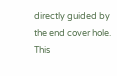directly guided by the end cover hole. This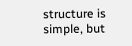structure is simple, but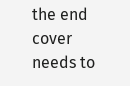the end cover needs to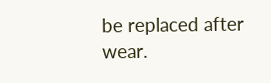be replaced after wear.